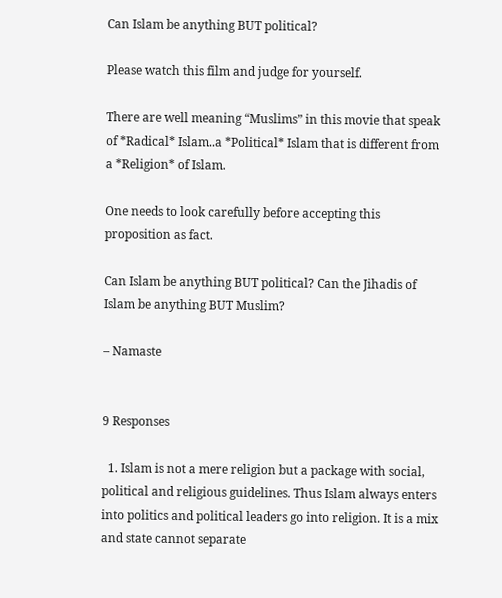Can Islam be anything BUT political?

Please watch this film and judge for yourself.

There are well meaning “Muslims” in this movie that speak of *Radical* Islam..a *Political* Islam that is different from a *Religion* of Islam.

One needs to look carefully before accepting this proposition as fact.

Can Islam be anything BUT political? Can the Jihadis of Islam be anything BUT Muslim?

– Namaste


9 Responses

  1. Islam is not a mere religion but a package with social, political and religious guidelines. Thus Islam always enters into politics and political leaders go into religion. It is a mix and state cannot separate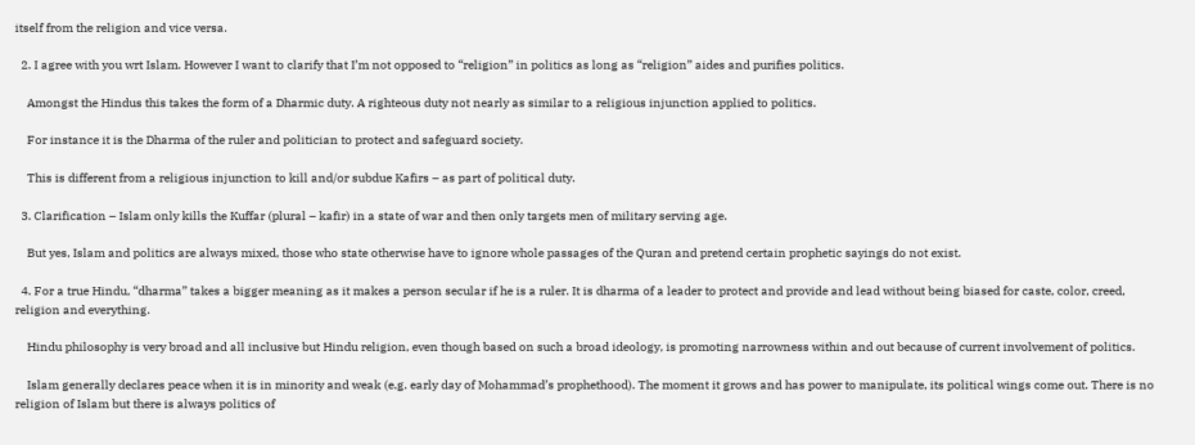itself from the religion and vice versa.

  2. I agree with you wrt Islam. However I want to clarify that I’m not opposed to “religion” in politics as long as “religion” aides and purifies politics.

    Amongst the Hindus this takes the form of a Dharmic duty. A righteous duty not nearly as similar to a religious injunction applied to politics.

    For instance it is the Dharma of the ruler and politician to protect and safeguard society.

    This is different from a religious injunction to kill and/or subdue Kafirs – as part of political duty.

  3. Clarification – Islam only kills the Kuffar (plural – kafir) in a state of war and then only targets men of military serving age.

    But yes, Islam and politics are always mixed, those who state otherwise have to ignore whole passages of the Quran and pretend certain prophetic sayings do not exist.

  4. For a true Hindu, “dharma” takes a bigger meaning as it makes a person secular if he is a ruler. It is dharma of a leader to protect and provide and lead without being biased for caste, color, creed, religion and everything.

    Hindu philosophy is very broad and all inclusive but Hindu religion, even though based on such a broad ideology, is promoting narrowness within and out because of current involvement of politics.

    Islam generally declares peace when it is in minority and weak (e.g. early day of Mohammad’s prophethood). The moment it grows and has power to manipulate, its political wings come out. There is no religion of Islam but there is always politics of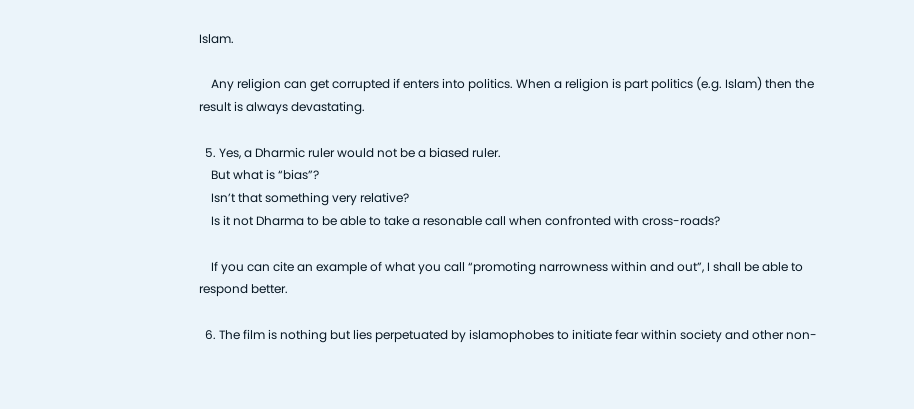Islam.

    Any religion can get corrupted if enters into politics. When a religion is part politics (e.g. Islam) then the result is always devastating.

  5. Yes, a Dharmic ruler would not be a biased ruler.
    But what is “bias”?
    Isn’t that something very relative?
    Is it not Dharma to be able to take a resonable call when confronted with cross-roads?

    If you can cite an example of what you call “promoting narrowness within and out”, I shall be able to respond better.

  6. The film is nothing but lies perpetuated by islamophobes to initiate fear within society and other non-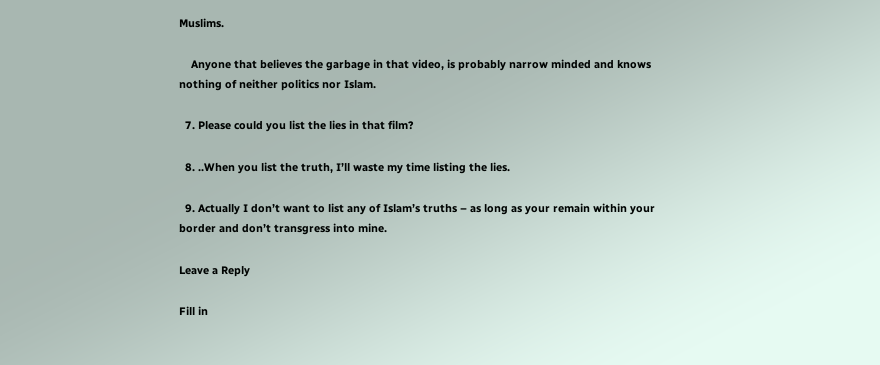Muslims.

    Anyone that believes the garbage in that video, is probably narrow minded and knows nothing of neither politics nor Islam.

  7. Please could you list the lies in that film?

  8. ..When you list the truth, I’ll waste my time listing the lies.

  9. Actually I don’t want to list any of Islam’s truths – as long as your remain within your border and don’t transgress into mine.

Leave a Reply

Fill in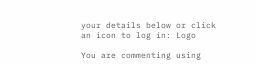your details below or click an icon to log in: Logo

You are commenting using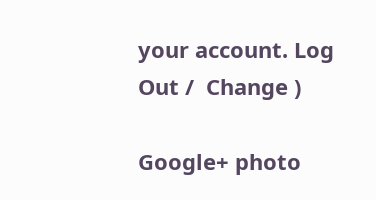your account. Log Out /  Change )

Google+ photo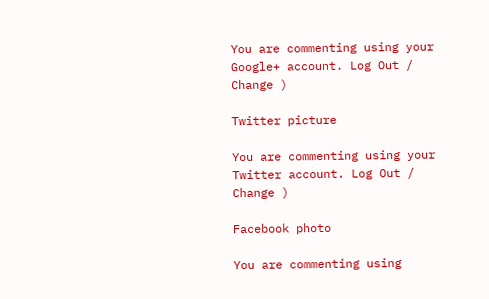You are commenting using your Google+ account. Log Out /  Change )

Twitter picture

You are commenting using your Twitter account. Log Out /  Change )

Facebook photo

You are commenting using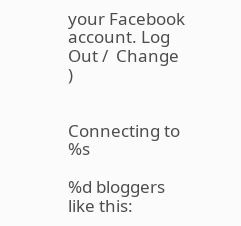your Facebook account. Log Out /  Change )


Connecting to %s

%d bloggers like this: